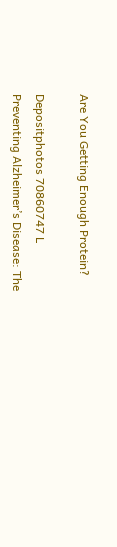Are You Getting Enough Protein?

Depositphotos 70860747 L
Preventing Alzheimer’s Disease: The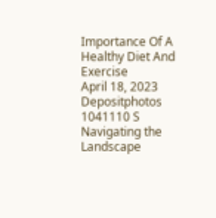Importance Of A Healthy Diet And Exercise
April 18, 2023
Depositphotos 1041110 S
Navigating the Landscape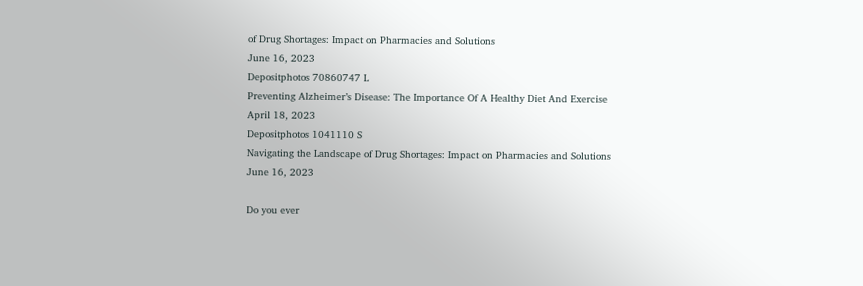of Drug Shortages: Impact on Pharmacies and Solutions
June 16, 2023
Depositphotos 70860747 L
Preventing Alzheimer’s Disease: The Importance Of A Healthy Diet And Exercise
April 18, 2023
Depositphotos 1041110 S
Navigating the Landscape of Drug Shortages: Impact on Pharmacies and Solutions
June 16, 2023

Do you ever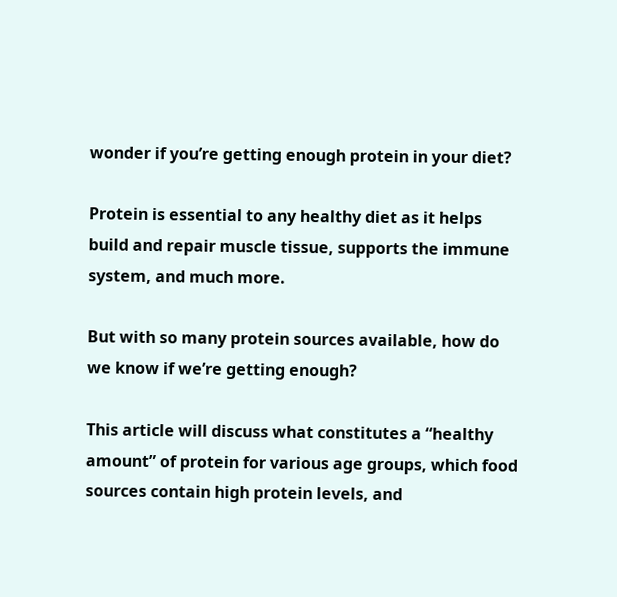wonder if you’re getting enough protein in your diet?

Protein is essential to any healthy diet as it helps build and repair muscle tissue, supports the immune system, and much more.

But with so many protein sources available, how do we know if we’re getting enough?

This article will discuss what constitutes a “healthy amount” of protein for various age groups, which food sources contain high protein levels, and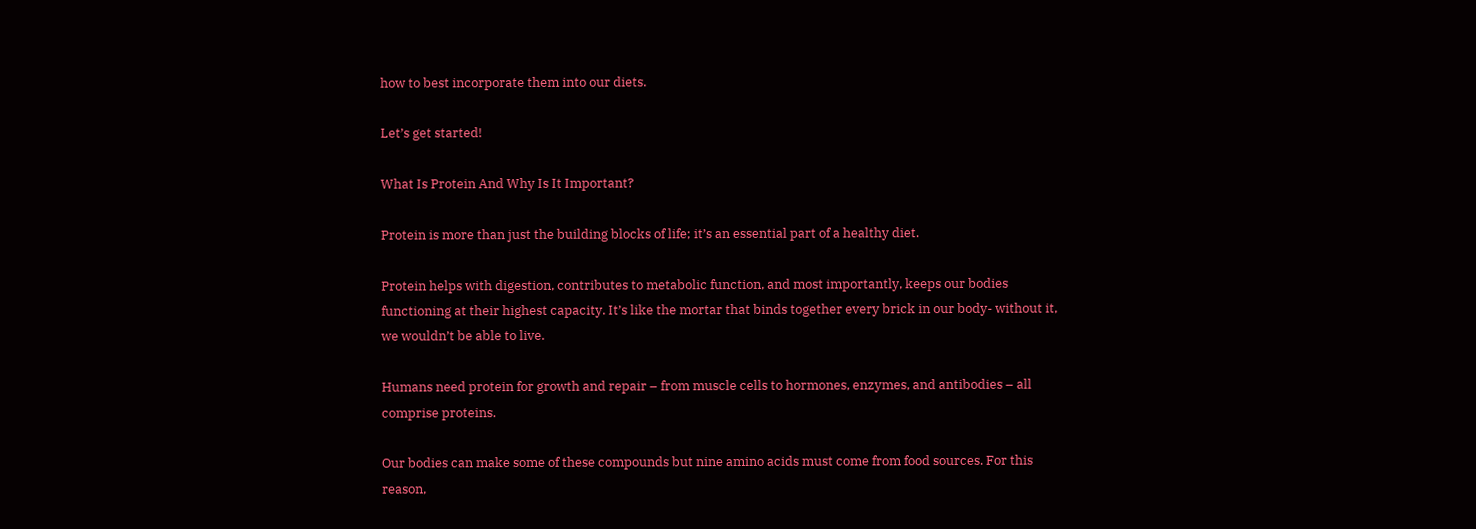how to best incorporate them into our diets.

Let’s get started!

What Is Protein And Why Is It Important?

Protein is more than just the building blocks of life; it’s an essential part of a healthy diet.

Protein helps with digestion, contributes to metabolic function, and most importantly, keeps our bodies functioning at their highest capacity. It’s like the mortar that binds together every brick in our body- without it, we wouldn’t be able to live.

Humans need protein for growth and repair – from muscle cells to hormones, enzymes, and antibodies – all comprise proteins.

Our bodies can make some of these compounds but nine amino acids must come from food sources. For this reason,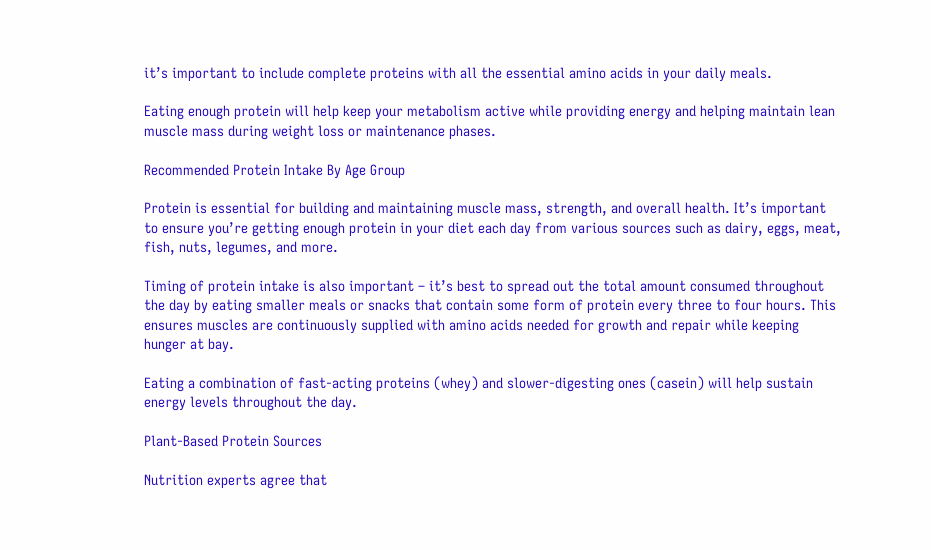it’s important to include complete proteins with all the essential amino acids in your daily meals.

Eating enough protein will help keep your metabolism active while providing energy and helping maintain lean muscle mass during weight loss or maintenance phases.

Recommended Protein Intake By Age Group

Protein is essential for building and maintaining muscle mass, strength, and overall health. It’s important to ensure you’re getting enough protein in your diet each day from various sources such as dairy, eggs, meat, fish, nuts, legumes, and more.

Timing of protein intake is also important – it’s best to spread out the total amount consumed throughout the day by eating smaller meals or snacks that contain some form of protein every three to four hours. This ensures muscles are continuously supplied with amino acids needed for growth and repair while keeping hunger at bay.

Eating a combination of fast-acting proteins (whey) and slower-digesting ones (casein) will help sustain energy levels throughout the day.

Plant-Based Protein Sources

Nutrition experts agree that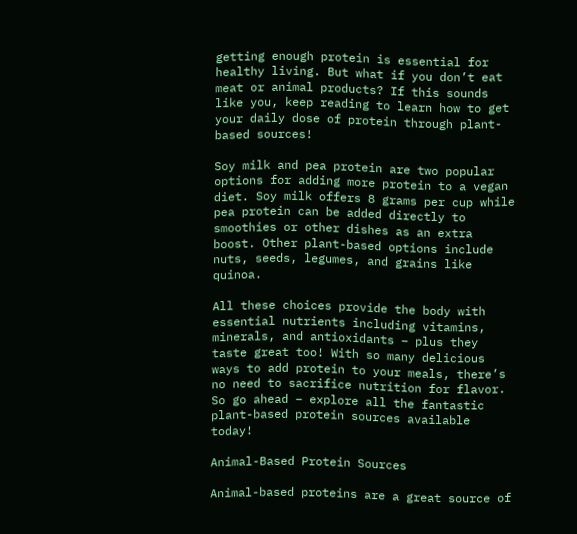getting enough protein is essential for healthy living. But what if you don’t eat meat or animal products? If this sounds like you, keep reading to learn how to get your daily dose of protein through plant-based sources!

Soy milk and pea protein are two popular options for adding more protein to a vegan diet. Soy milk offers 8 grams per cup while pea protein can be added directly to smoothies or other dishes as an extra boost. Other plant-based options include nuts, seeds, legumes, and grains like quinoa.

All these choices provide the body with essential nutrients including vitamins, minerals, and antioxidants – plus they taste great too! With so many delicious ways to add protein to your meals, there’s no need to sacrifice nutrition for flavor. So go ahead – explore all the fantastic plant-based protein sources available today!

Animal-Based Protein Sources

Animal-based proteins are a great source of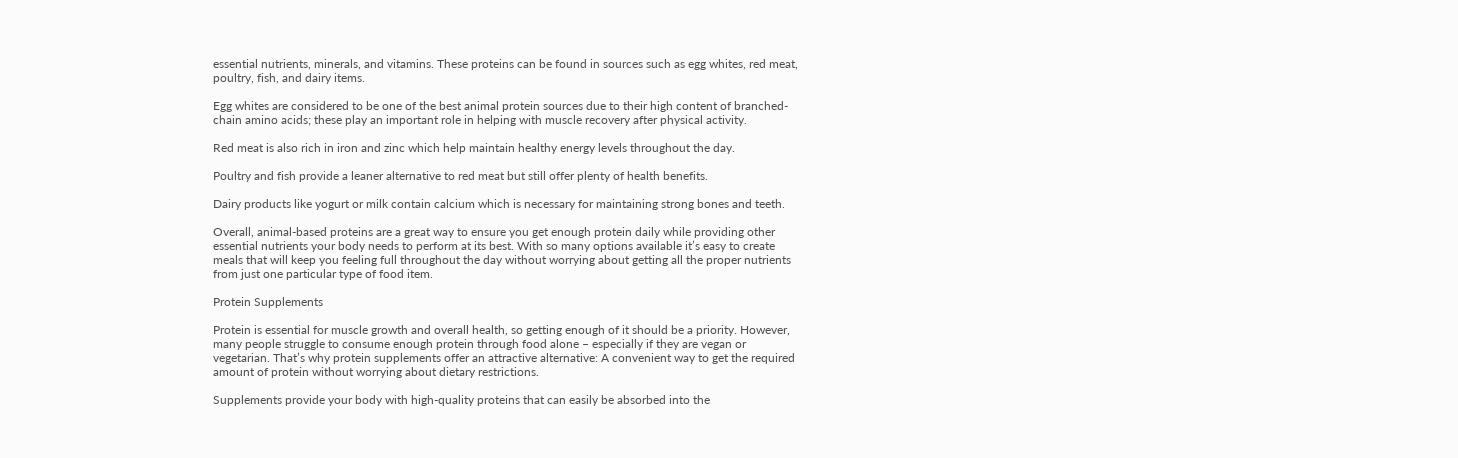essential nutrients, minerals, and vitamins. These proteins can be found in sources such as egg whites, red meat, poultry, fish, and dairy items.

Egg whites are considered to be one of the best animal protein sources due to their high content of branched-chain amino acids; these play an important role in helping with muscle recovery after physical activity.

Red meat is also rich in iron and zinc which help maintain healthy energy levels throughout the day.

Poultry and fish provide a leaner alternative to red meat but still offer plenty of health benefits.

Dairy products like yogurt or milk contain calcium which is necessary for maintaining strong bones and teeth.

Overall, animal-based proteins are a great way to ensure you get enough protein daily while providing other essential nutrients your body needs to perform at its best. With so many options available it’s easy to create meals that will keep you feeling full throughout the day without worrying about getting all the proper nutrients from just one particular type of food item.

Protein Supplements

Protein is essential for muscle growth and overall health, so getting enough of it should be a priority. However, many people struggle to consume enough protein through food alone – especially if they are vegan or vegetarian. That’s why protein supplements offer an attractive alternative: A convenient way to get the required amount of protein without worrying about dietary restrictions.

Supplements provide your body with high-quality proteins that can easily be absorbed into the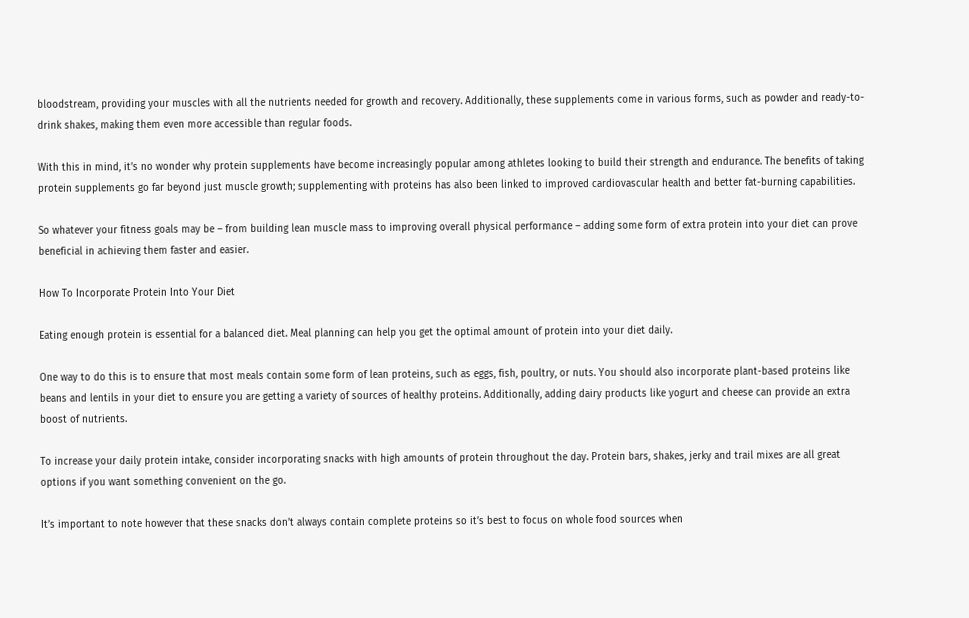bloodstream, providing your muscles with all the nutrients needed for growth and recovery. Additionally, these supplements come in various forms, such as powder and ready-to-drink shakes, making them even more accessible than regular foods.

With this in mind, it’s no wonder why protein supplements have become increasingly popular among athletes looking to build their strength and endurance. The benefits of taking protein supplements go far beyond just muscle growth; supplementing with proteins has also been linked to improved cardiovascular health and better fat-burning capabilities.

So whatever your fitness goals may be – from building lean muscle mass to improving overall physical performance – adding some form of extra protein into your diet can prove beneficial in achieving them faster and easier.

How To Incorporate Protein Into Your Diet

Eating enough protein is essential for a balanced diet. Meal planning can help you get the optimal amount of protein into your diet daily.

One way to do this is to ensure that most meals contain some form of lean proteins, such as eggs, fish, poultry, or nuts. You should also incorporate plant-based proteins like beans and lentils in your diet to ensure you are getting a variety of sources of healthy proteins. Additionally, adding dairy products like yogurt and cheese can provide an extra boost of nutrients.

To increase your daily protein intake, consider incorporating snacks with high amounts of protein throughout the day. Protein bars, shakes, jerky and trail mixes are all great options if you want something convenient on the go.

It’s important to note however that these snacks don’t always contain complete proteins so it’s best to focus on whole food sources when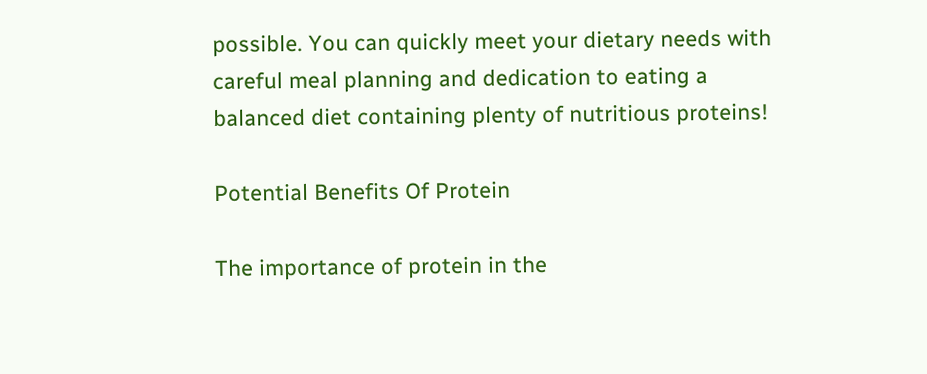possible. You can quickly meet your dietary needs with careful meal planning and dedication to eating a balanced diet containing plenty of nutritious proteins!

Potential Benefits Of Protein

The importance of protein in the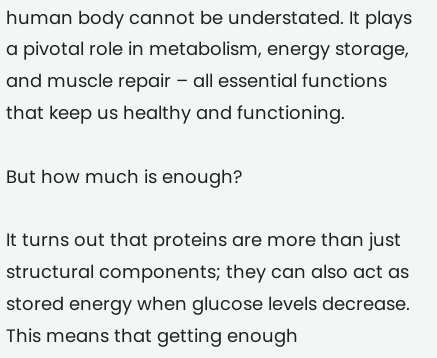human body cannot be understated. It plays a pivotal role in metabolism, energy storage, and muscle repair – all essential functions that keep us healthy and functioning.

But how much is enough?

It turns out that proteins are more than just structural components; they can also act as stored energy when glucose levels decrease. This means that getting enough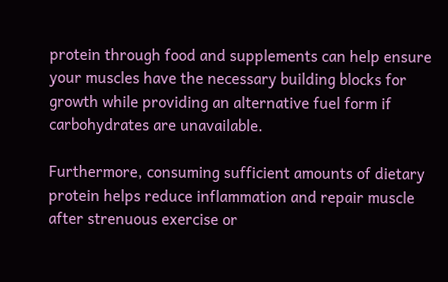protein through food and supplements can help ensure your muscles have the necessary building blocks for growth while providing an alternative fuel form if carbohydrates are unavailable.

Furthermore, consuming sufficient amounts of dietary protein helps reduce inflammation and repair muscle after strenuous exercise or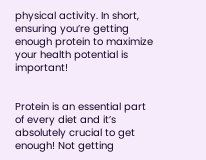physical activity. In short, ensuring you’re getting enough protein to maximize your health potential is important!


Protein is an essential part of every diet and it’s absolutely crucial to get enough! Not getting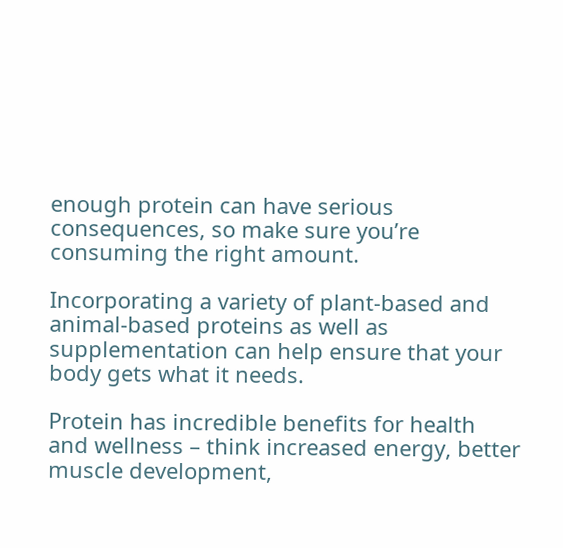enough protein can have serious consequences, so make sure you’re consuming the right amount.

Incorporating a variety of plant-based and animal-based proteins as well as supplementation can help ensure that your body gets what it needs.

Protein has incredible benefits for health and wellness – think increased energy, better muscle development,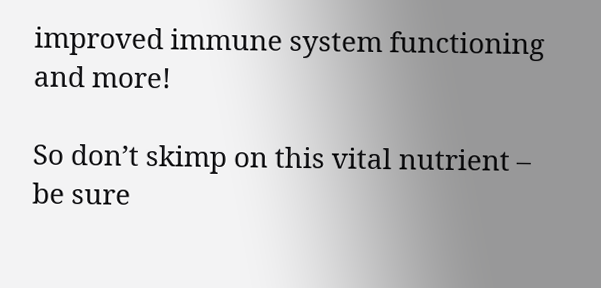improved immune system functioning and more!

So don’t skimp on this vital nutrient – be sure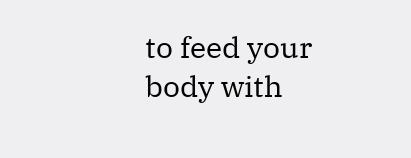to feed your body with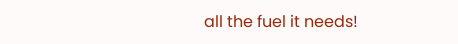all the fuel it needs!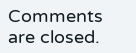Comments are closed.